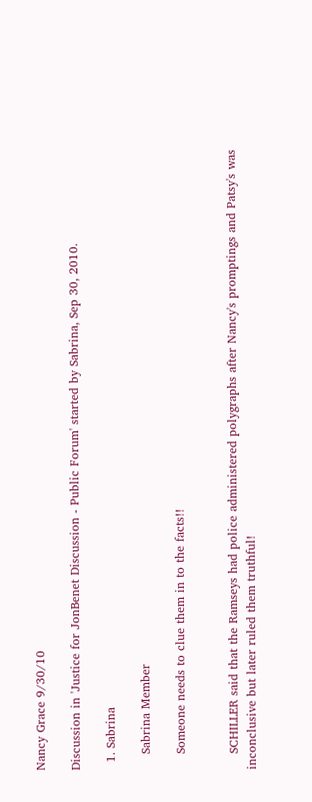Nancy Grace 9/30/10

Discussion in 'Justice for JonBenet Discussion - Public Forum' started by Sabrina, Sep 30, 2010.

  1. Sabrina

    Sabrina Member

    Someone needs to clue them in to the facts!!


    SCHILLER said that the Ramseys had police administered polygraphs after Nancy's promptings and Patsy's was inconclusive but later ruled them truthful!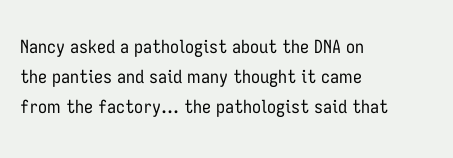Nancy asked a pathologist about the DNA on the panties and said many thought it came from the factory... the pathologist said that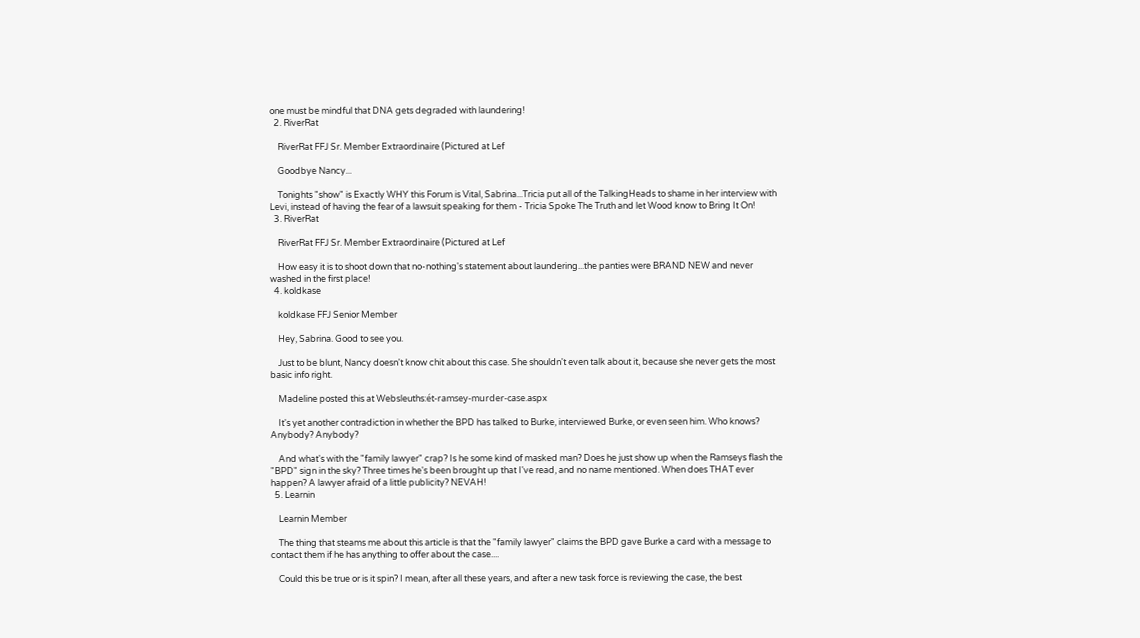one must be mindful that DNA gets degraded with laundering!
  2. RiverRat

    RiverRat FFJ Sr. Member Extraordinaire (Pictured at Lef

    Goodbye Nancy...

    Tonights "show" is Exactly WHY this Forum is Vital, Sabrina...Tricia put all of the TalkingHeads to shame in her interview with Levi, instead of having the fear of a lawsuit speaking for them - Tricia Spoke The Truth and let Wood know to Bring It On!
  3. RiverRat

    RiverRat FFJ Sr. Member Extraordinaire (Pictured at Lef

    How easy it is to shoot down that no-nothing's statement about laundering...the panties were BRAND NEW and never washed in the first place!
  4. koldkase

    koldkase FFJ Senior Member

    Hey, Sabrina. Good to see you.

    Just to be blunt, Nancy doesn't know chit about this case. She shouldn't even talk about it, because she never gets the most basic info right.

    Madeline posted this at Websleuths:ét-ramsey-murder-case.aspx

    It's yet another contradiction in whether the BPD has talked to Burke, interviewed Burke, or even seen him. Who knows? Anybody? Anybody?

    And what's with the "family lawyer" crap? Is he some kind of masked man? Does he just show up when the Ramseys flash the "BPD" sign in the sky? Three times he's been brought up that I've read, and no name mentioned. When does THAT ever happen? A lawyer afraid of a little publicity? NEVAH!
  5. Learnin

    Learnin Member

    The thing that steams me about this article is that the "family lawyer" claims the BPD gave Burke a card with a message to contact them if he has anything to offer about the case....

    Could this be true or is it spin? I mean, after all these years, and after a new task force is reviewing the case, the best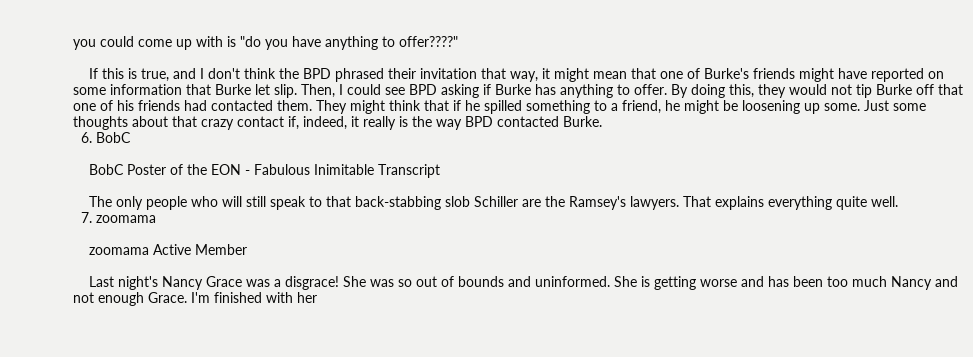you could come up with is "do you have anything to offer????"

    If this is true, and I don't think the BPD phrased their invitation that way, it might mean that one of Burke's friends might have reported on some information that Burke let slip. Then, I could see BPD asking if Burke has anything to offer. By doing this, they would not tip Burke off that one of his friends had contacted them. They might think that if he spilled something to a friend, he might be loosening up some. Just some thoughts about that crazy contact if, indeed, it really is the way BPD contacted Burke.
  6. BobC

    BobC Poster of the EON - Fabulous Inimitable Transcript

    The only people who will still speak to that back-stabbing slob Schiller are the Ramsey's lawyers. That explains everything quite well.
  7. zoomama

    zoomama Active Member

    Last night's Nancy Grace was a disgrace! She was so out of bounds and uninformed. She is getting worse and has been too much Nancy and not enough Grace. I'm finished with her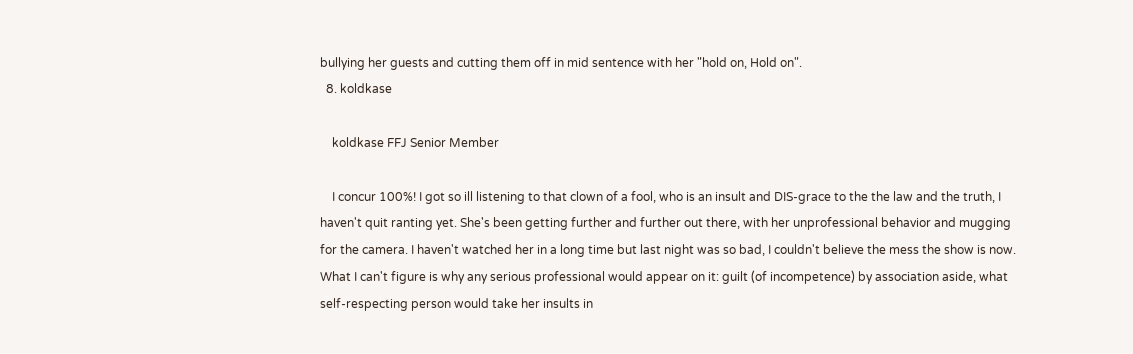bullying her guests and cutting them off in mid sentence with her "hold on, Hold on".
  8. koldkase

    koldkase FFJ Senior Member

    I concur 100%! I got so ill listening to that clown of a fool, who is an insult and DIS-grace to the the law and the truth, I haven't quit ranting yet. She's been getting further and further out there, with her unprofessional behavior and mugging for the camera. I haven't watched her in a long time but last night was so bad, I couldn't believe the mess the show is now. What I can't figure is why any serious professional would appear on it: guilt (of incompetence) by association aside, what self-respecting person would take her insults in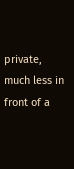private, much less in front of a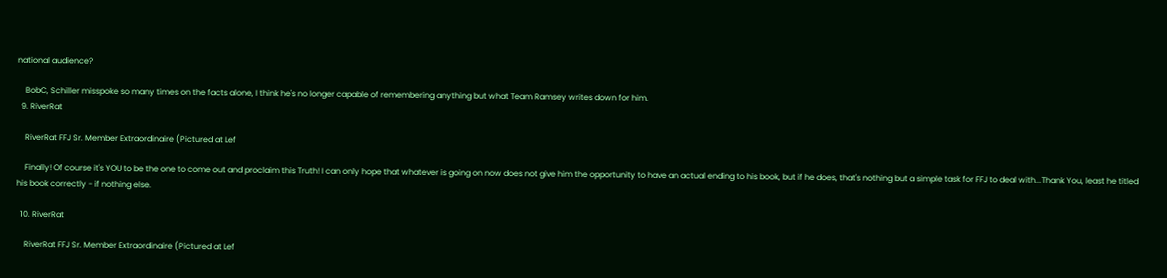national audience?

    BobC, Schiller misspoke so many times on the facts alone, I think he's no longer capable of remembering anything but what Team Ramsey writes down for him.
  9. RiverRat

    RiverRat FFJ Sr. Member Extraordinaire (Pictured at Lef

    Finally! Of course it's YOU to be the one to come out and proclaim this Truth! I can only hope that whatever is going on now does not give him the opportunity to have an actual ending to his book, but if he does, that's nothing but a simple task for FFJ to deal with...Thank You, least he titled his book correctly - if nothing else.

  10. RiverRat

    RiverRat FFJ Sr. Member Extraordinaire (Pictured at Lef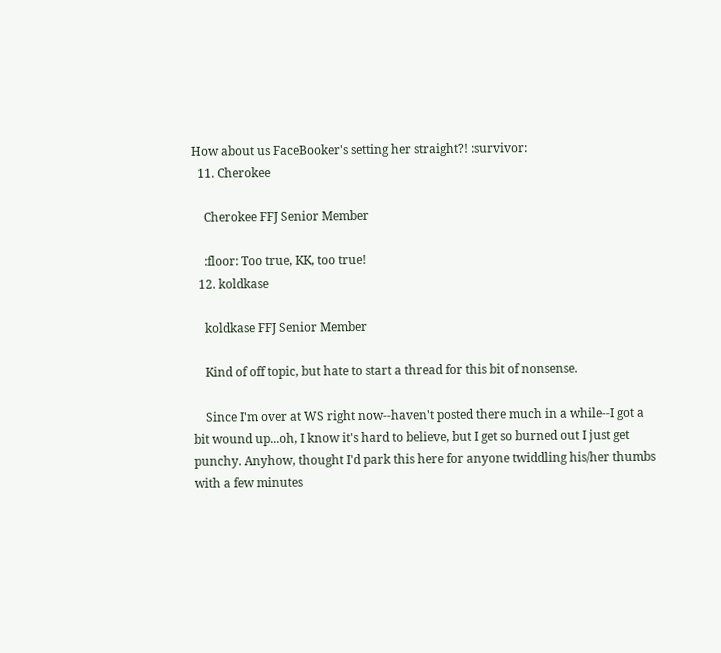How about us FaceBooker's setting her straight?! :survivor:
  11. Cherokee

    Cherokee FFJ Senior Member

    :floor: Too true, KK, too true!
  12. koldkase

    koldkase FFJ Senior Member

    Kind of off topic, but hate to start a thread for this bit of nonsense.

    Since I'm over at WS right now--haven't posted there much in a while--I got a bit wound up...oh, I know it's hard to believe, but I get so burned out I just get punchy. Anyhow, thought I'd park this here for anyone twiddling his/her thumbs with a few minutes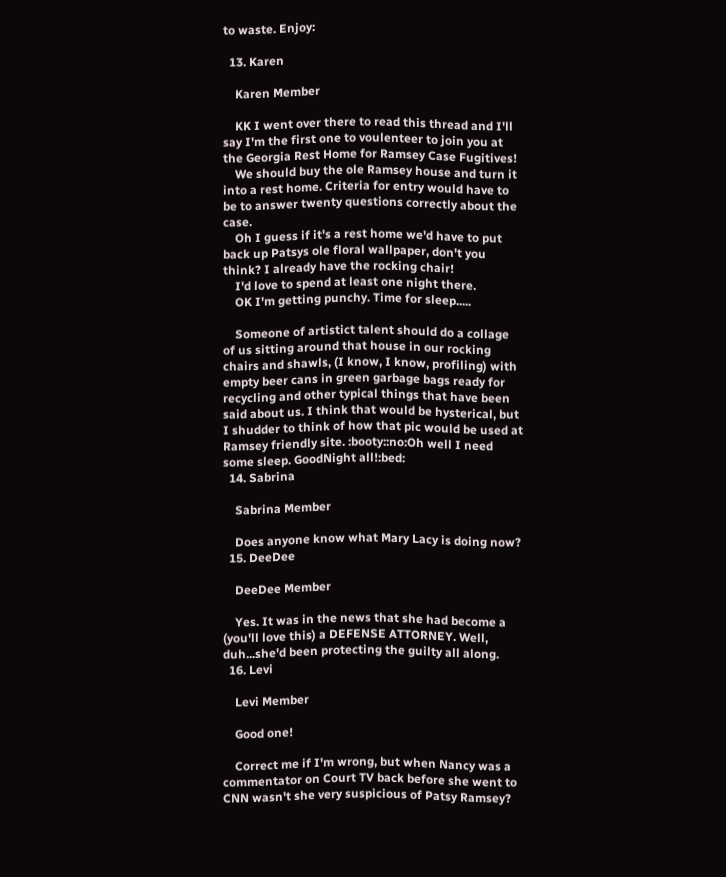to waste. Enjoy:

  13. Karen

    Karen Member

    KK I went over there to read this thread and I'll say I'm the first one to voulenteer to join you at the Georgia Rest Home for Ramsey Case Fugitives!
    We should buy the ole Ramsey house and turn it into a rest home. Criteria for entry would have to be to answer twenty questions correctly about the case.
    Oh I guess if it's a rest home we'd have to put back up Patsys ole floral wallpaper, don't you think? I already have the rocking chair!
    I'd love to spend at least one night there.
    OK I'm getting punchy. Time for sleep.....

    Someone of artistict talent should do a collage of us sitting around that house in our rocking chairs and shawls, (I know, I know, profiling) with empty beer cans in green garbage bags ready for recycling and other typical things that have been said about us. I think that would be hysterical, but I shudder to think of how that pic would be used at Ramsey friendly site. :booty::no:Oh well I need some sleep. GoodNight all!:bed:
  14. Sabrina

    Sabrina Member

    Does anyone know what Mary Lacy is doing now?
  15. DeeDee

    DeeDee Member

    Yes. It was in the news that she had become a (you'll love this) a DEFENSE ATTORNEY. Well, duh...she'd been protecting the guilty all along.
  16. Levi

    Levi Member

    Good one!

    Correct me if I'm wrong, but when Nancy was a commentator on Court TV back before she went to CNN wasn't she very suspicious of Patsy Ramsey?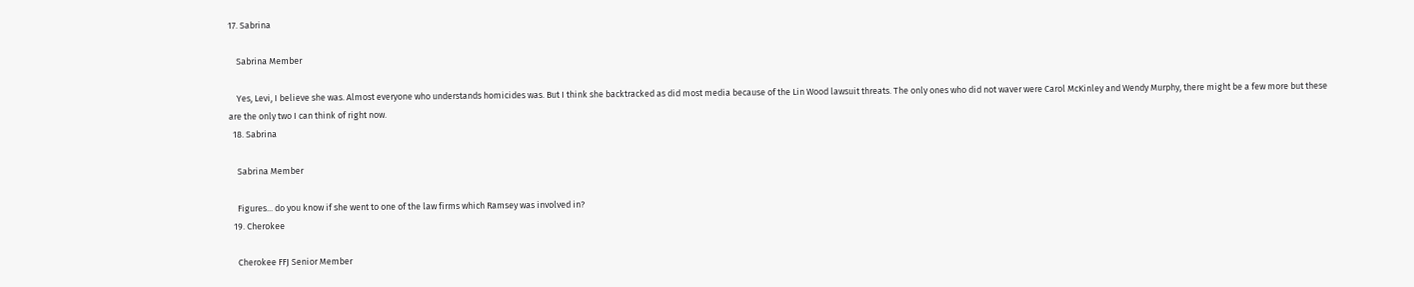17. Sabrina

    Sabrina Member

    Yes, Levi, I believe she was. Almost everyone who understands homicides was. But I think she backtracked as did most media because of the Lin Wood lawsuit threats. The only ones who did not waver were Carol McKinley and Wendy Murphy, there might be a few more but these are the only two I can think of right now.
  18. Sabrina

    Sabrina Member

    Figures... do you know if she went to one of the law firms which Ramsey was involved in?
  19. Cherokee

    Cherokee FFJ Senior Member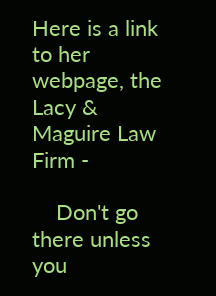Here is a link to her webpage, the Lacy & Maguire Law Firm -

    Don't go there unless you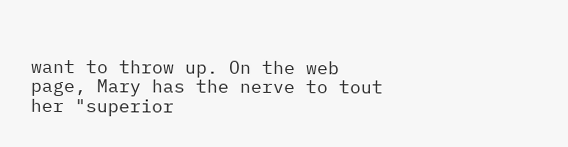want to throw up. On the web page, Mary has the nerve to tout her "superior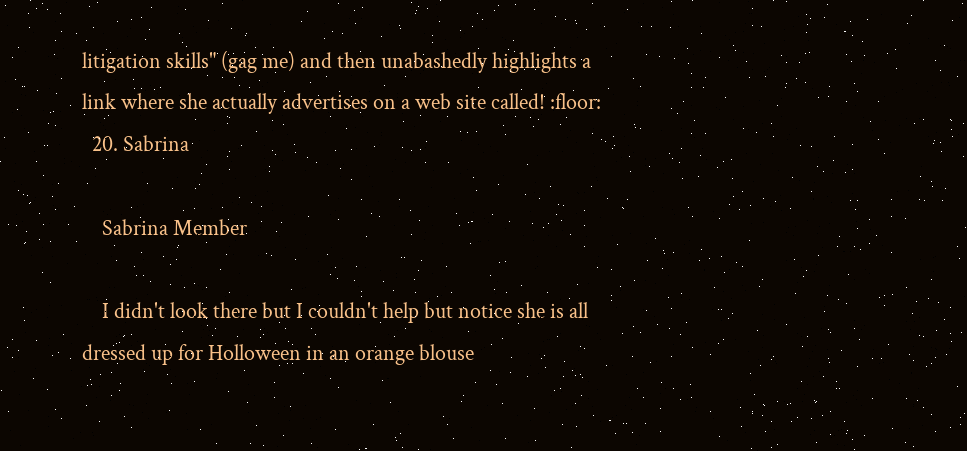litigation skills" (gag me) and then unabashedly highlights a link where she actually advertises on a web site called! :floor:
  20. Sabrina

    Sabrina Member

    I didn't look there but I couldn't help but notice she is all dressed up for Holloween in an orange blouse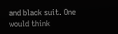and black suit. One would think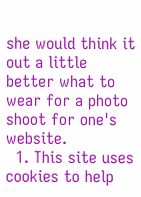she would think it out a little better what to wear for a photo shoot for one's website.
  1. This site uses cookies to help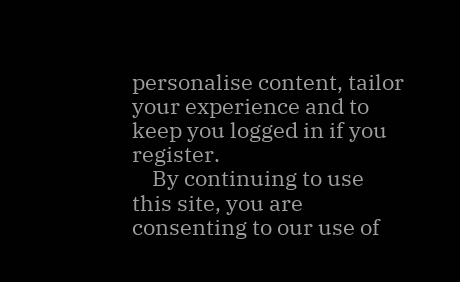personalise content, tailor your experience and to keep you logged in if you register.
    By continuing to use this site, you are consenting to our use of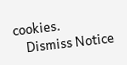cookies.
    Dismiss Notice